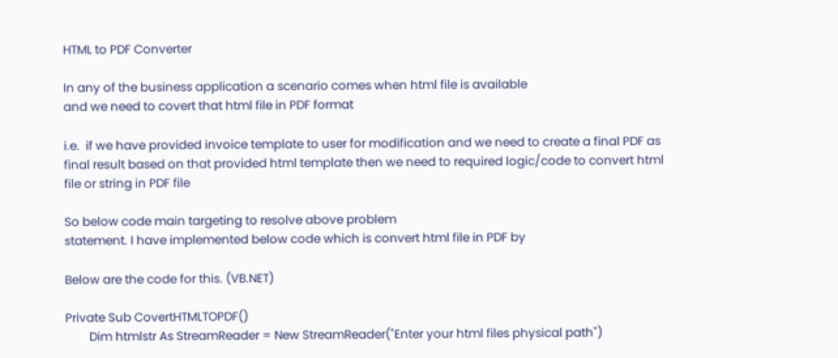HTML to PDF Converter

In any of the business application a scenario comes when html file is available
and we need to covert that html file in PDF format

i.e.  if we have provided invoice template to user for modification and we need to create a final PDF as final result based on that provided html template then we need to required logic/code to convert html file or string in PDF file

So below code main targeting to resolve above problem
statement. I have implemented below code which is convert html file in PDF by

Below are the code for this. (VB.NET)

Private Sub CovertHTMLTOPDF()
        Dim htmlstr As StreamReader = New StreamReader("Enter your html files physical path")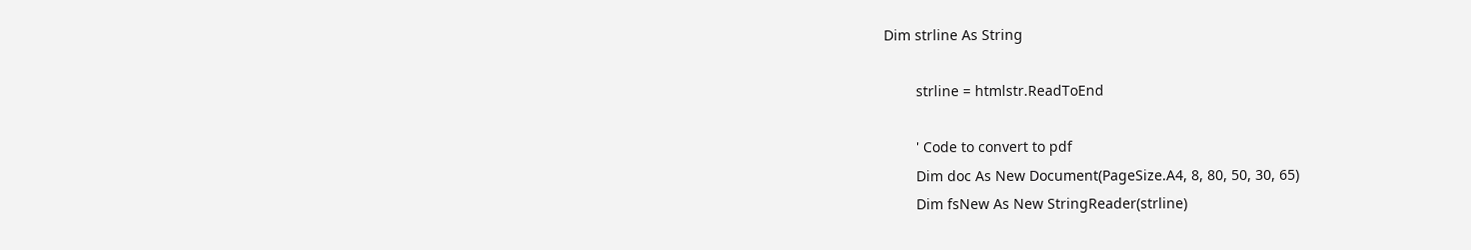Dim strline As String

        strline = htmlstr.ReadToEnd

        ' Code to convert to pdf
        Dim doc As New Document(PageSize.A4, 8, 80, 50, 30, 65)
        Dim fsNew As New StringReader(strline)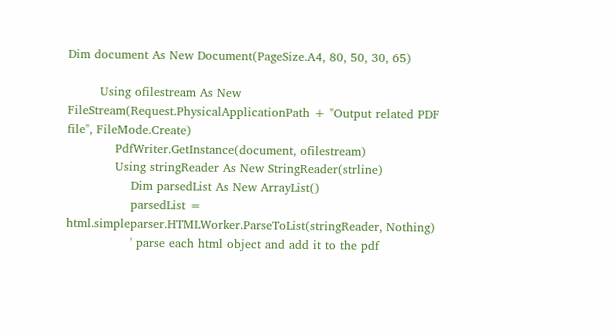Dim document As New Document(PageSize.A4, 80, 50, 30, 65)

        Using ofilestream As New FileStream(Request.PhysicalApplicationPath + "Output related PDF file", FileMode.Create)
            PdfWriter.GetInstance(document, ofilestream)
            Using stringReader As New StringReader(strline)
                Dim parsedList As New ArrayList()
                parsedList = html.simpleparser.HTMLWorker.ParseToList(stringReader, Nothing)
                ' parse each html object and add it to the pdf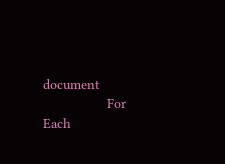document
                For Each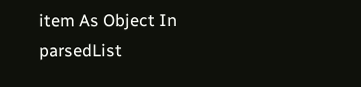item As Object In parsedList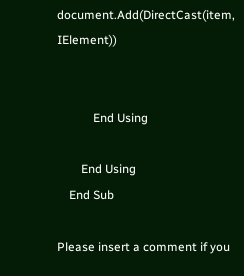document.Add(DirectCast(item, IElement))


            End Using

        End Using
    End Sub

Please insert a comment if you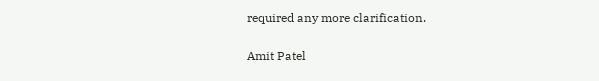required any more clarification.

Amit Patel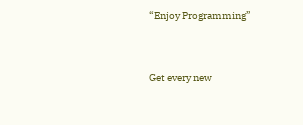“Enjoy Programming”


Get every new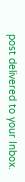post delivered to your Inbox.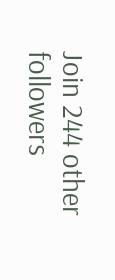Join 244 other followers